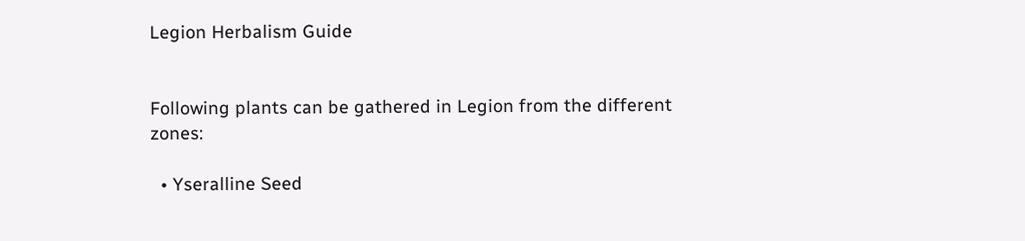Legion Herbalism Guide


Following plants can be gathered in Legion from the different zones:

  • Yseralline Seed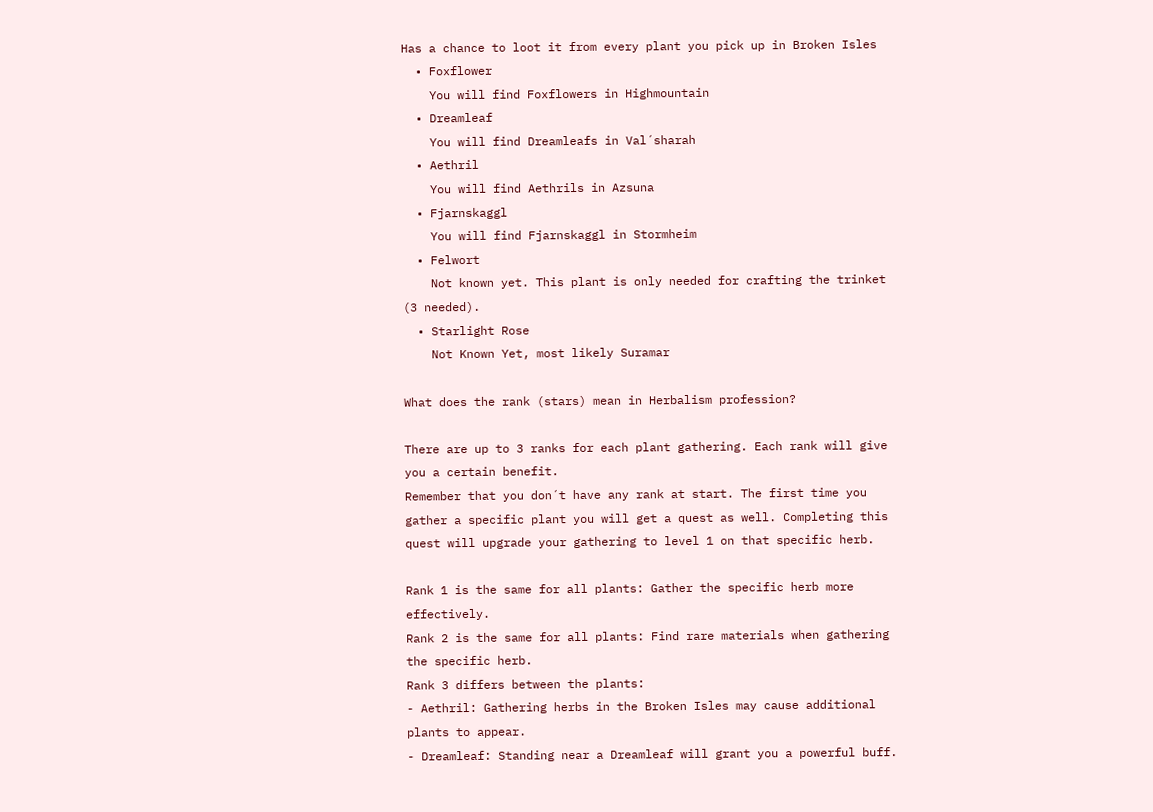Has a chance to loot it from every plant you pick up in Broken Isles
  • Foxflower
    You will find Foxflowers in Highmountain
  • Dreamleaf
    You will find Dreamleafs in Val´sharah
  • Aethril
    You will find Aethrils in Azsuna
  • Fjarnskaggl
    You will find Fjarnskaggl in Stormheim
  • Felwort
    Not known yet. This plant is only needed for crafting the trinket (3 needed).
  • Starlight Rose
    Not Known Yet, most likely Suramar

What does the rank (stars) mean in Herbalism profession?

There are up to 3 ranks for each plant gathering. Each rank will give you a certain benefit.
Remember that you don´t have any rank at start. The first time you gather a specific plant you will get a quest as well. Completing this quest will upgrade your gathering to level 1 on that specific herb.

Rank 1 is the same for all plants: Gather the specific herb more effectively.
Rank 2 is the same for all plants: Find rare materials when gathering the specific herb.
Rank 3 differs between the plants:
- Aethril: Gathering herbs in the Broken Isles may cause additional plants to appear.
- Dreamleaf: Standing near a Dreamleaf will grant you a powerful buff.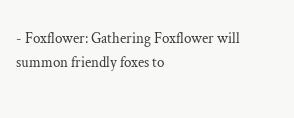- Foxflower: Gathering Foxflower will summon friendly foxes to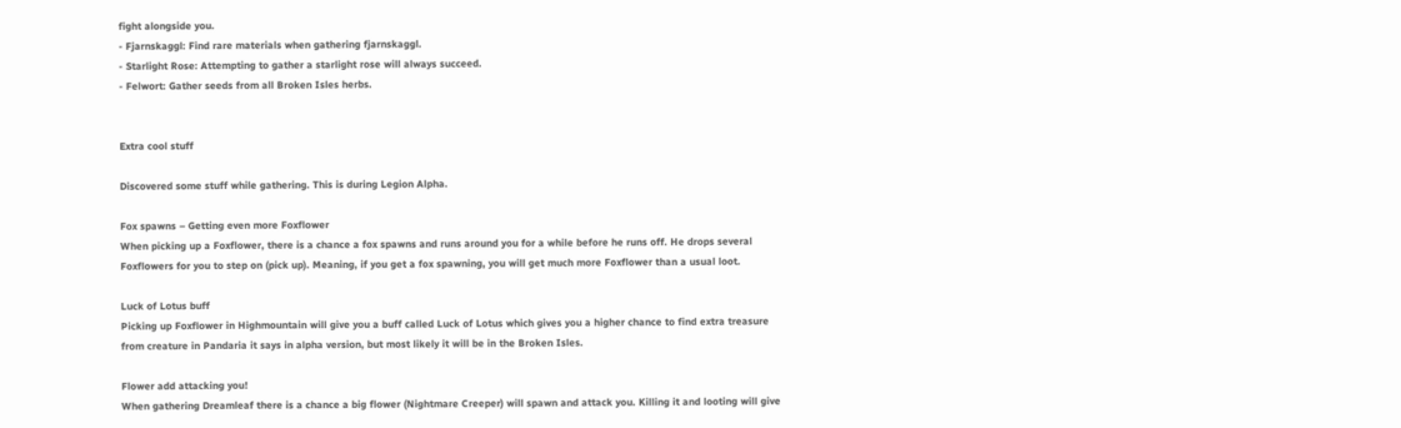fight alongside you.
- Fjarnskaggl: Find rare materials when gathering fjarnskaggl.
- Starlight Rose: Attempting to gather a starlight rose will always succeed.
- Felwort: Gather seeds from all Broken Isles herbs.


Extra cool stuff

Discovered some stuff while gathering. This is during Legion Alpha.

Fox spawns – Getting even more Foxflower
When picking up a Foxflower, there is a chance a fox spawns and runs around you for a while before he runs off. He drops several Foxflowers for you to step on (pick up). Meaning, if you get a fox spawning, you will get much more Foxflower than a usual loot.

Luck of Lotus buff
Picking up Foxflower in Highmountain will give you a buff called Luck of Lotus which gives you a higher chance to find extra treasure from creature in Pandaria it says in alpha version, but most likely it will be in the Broken Isles.

Flower add attacking you!
When gathering Dreamleaf there is a chance a big flower (Nightmare Creeper) will spawn and attack you. Killing it and looting will give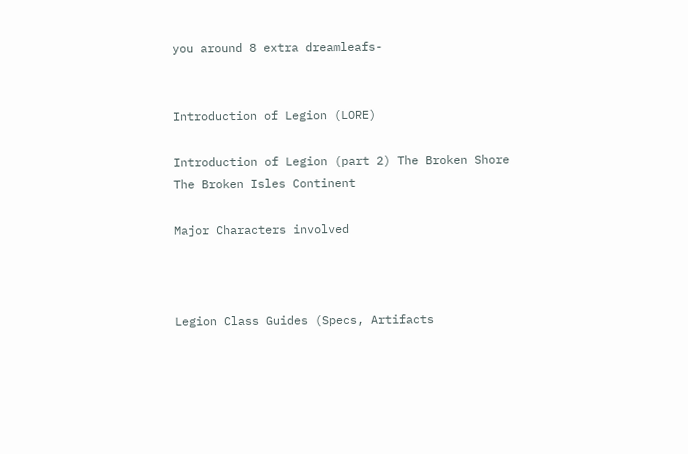you around 8 extra dreamleafs-


Introduction of Legion (LORE)

Introduction of Legion (part 2) The Broken Shore
The Broken Isles Continent

Major Characters involved



Legion Class Guides (Specs, Artifacts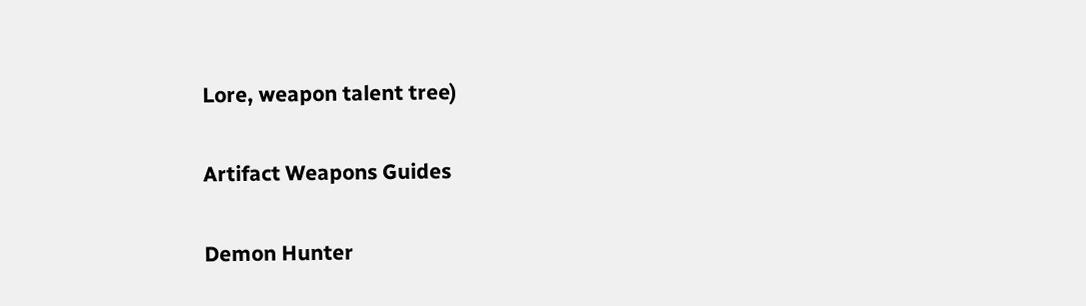Lore, weapon talent tree)

Artifact Weapons Guides

Demon Hunter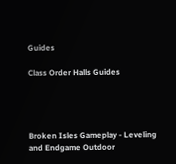Guides

Class Order Halls Guides




Broken Isles Gameplay - Leveling and Endgame Outdoor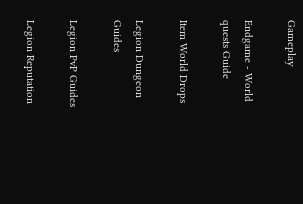Gameplay

Endgame - World quests Guide

Item World Drops

Legion Dungeon Guides

Legion PvP Guides

Legion Reputation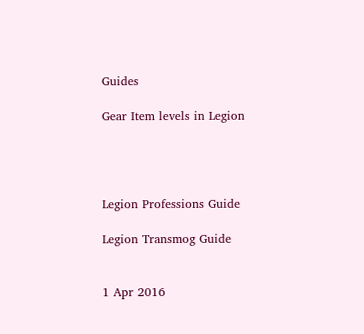Guides

Gear Item levels in Legion




Legion Professions Guide

Legion Transmog Guide


1 Apr 2016